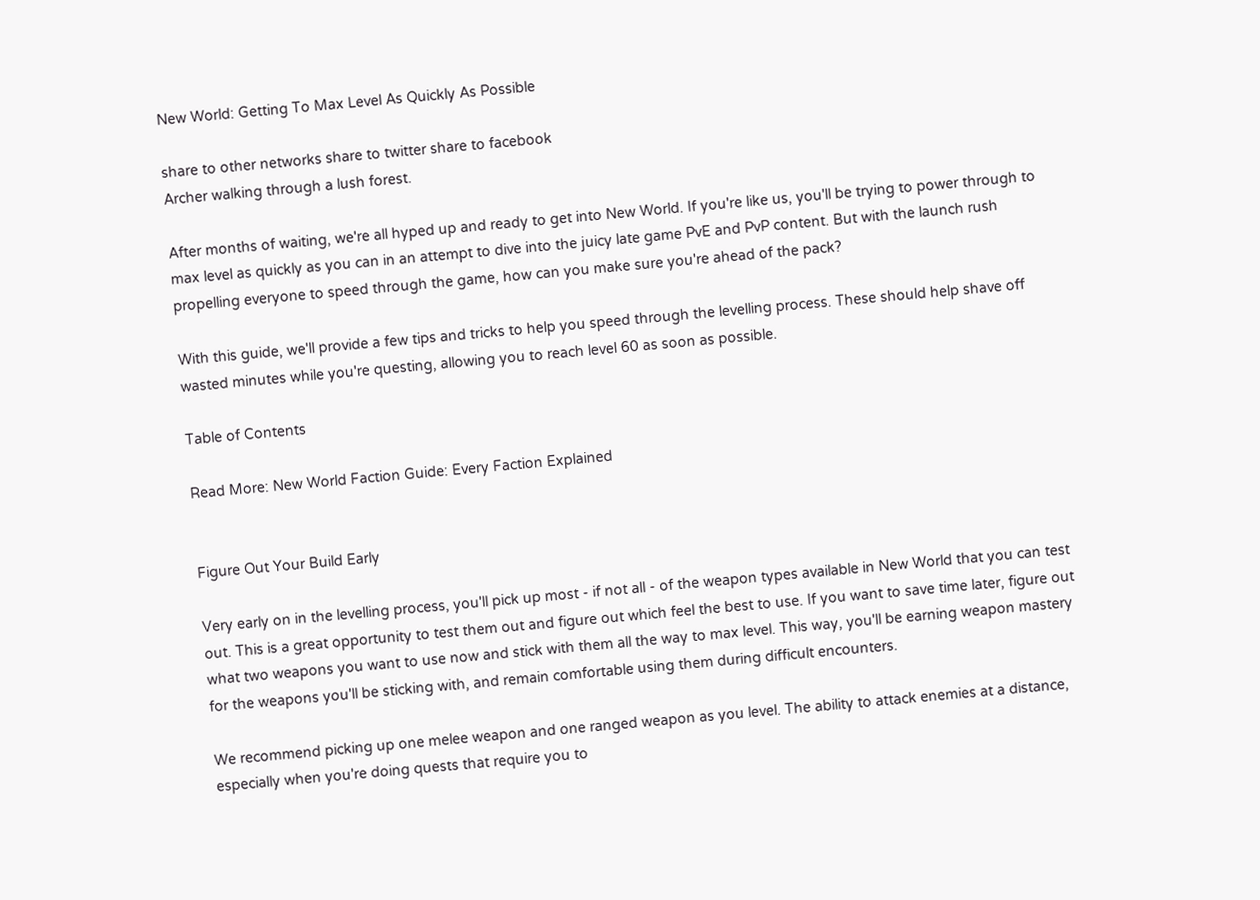New World: Getting To Max Level As Quickly As Possible

share to other networks share to twitter share to facebook
Archer walking through a lush forest.

After months of waiting, we're all hyped up and ready to get into New World. If you're like us, you'll be trying to power through to max level as quickly as you can in an attempt to dive into the juicy late game PvE and PvP content. But with the launch rush propelling everyone to speed through the game, how can you make sure you're ahead of the pack?

With this guide, we'll provide a few tips and tricks to help you speed through the levelling process. These should help shave off wasted minutes while you're questing, allowing you to reach level 60 as soon as possible.

Table of Contents

Read More: New World Faction Guide: Every Faction Explained


Figure Out Your Build Early

Very early on in the levelling process, you'll pick up most - if not all - of the weapon types available in New World that you can test out. This is a great opportunity to test them out and figure out which feel the best to use. If you want to save time later, figure out what two weapons you want to use now and stick with them all the way to max level. This way, you'll be earning weapon mastery for the weapons you'll be sticking with, and remain comfortable using them during difficult encounters.

We recommend picking up one melee weapon and one ranged weapon as you level. The ability to attack enemies at a distance, especially when you're doing quests that require you to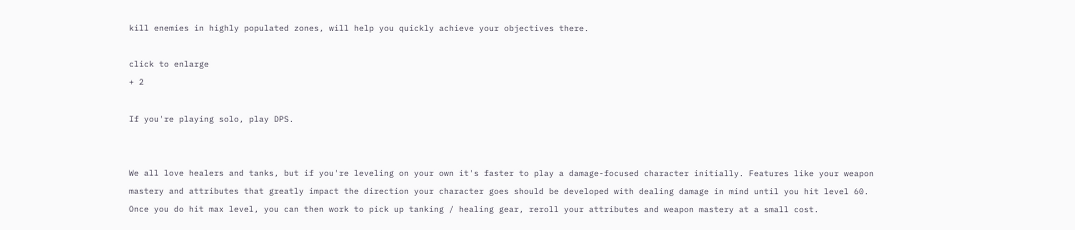kill enemies in highly populated zones, will help you quickly achieve your objectives there.

click to enlarge
+ 2

If you're playing solo, play DPS.


We all love healers and tanks, but if you're leveling on your own it's faster to play a damage-focused character initially. Features like your weapon mastery and attributes that greatly impact the direction your character goes should be developed with dealing damage in mind until you hit level 60. Once you do hit max level, you can then work to pick up tanking / healing gear, reroll your attributes and weapon mastery at a small cost.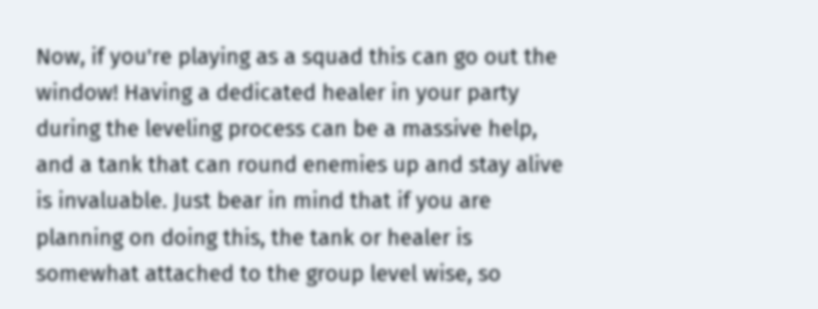Now, if you're playing as a squad this can go out the window! Having a dedicated healer in your party during the leveling process can be a massive help, and a tank that can round enemies up and stay alive is invaluable. Just bear in mind that if you are planning on doing this, the tank or healer is somewhat attached to the group level wise, so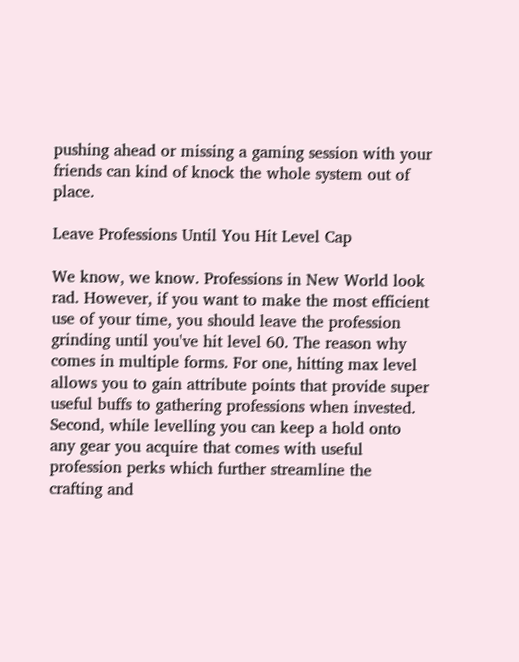pushing ahead or missing a gaming session with your friends can kind of knock the whole system out of place.

Leave Professions Until You Hit Level Cap

We know, we know. Professions in New World look rad. However, if you want to make the most efficient use of your time, you should leave the profession grinding until you've hit level 60. The reason why comes in multiple forms. For one, hitting max level allows you to gain attribute points that provide super useful buffs to gathering professions when invested. Second, while levelling you can keep a hold onto any gear you acquire that comes with useful profession perks which further streamline the crafting and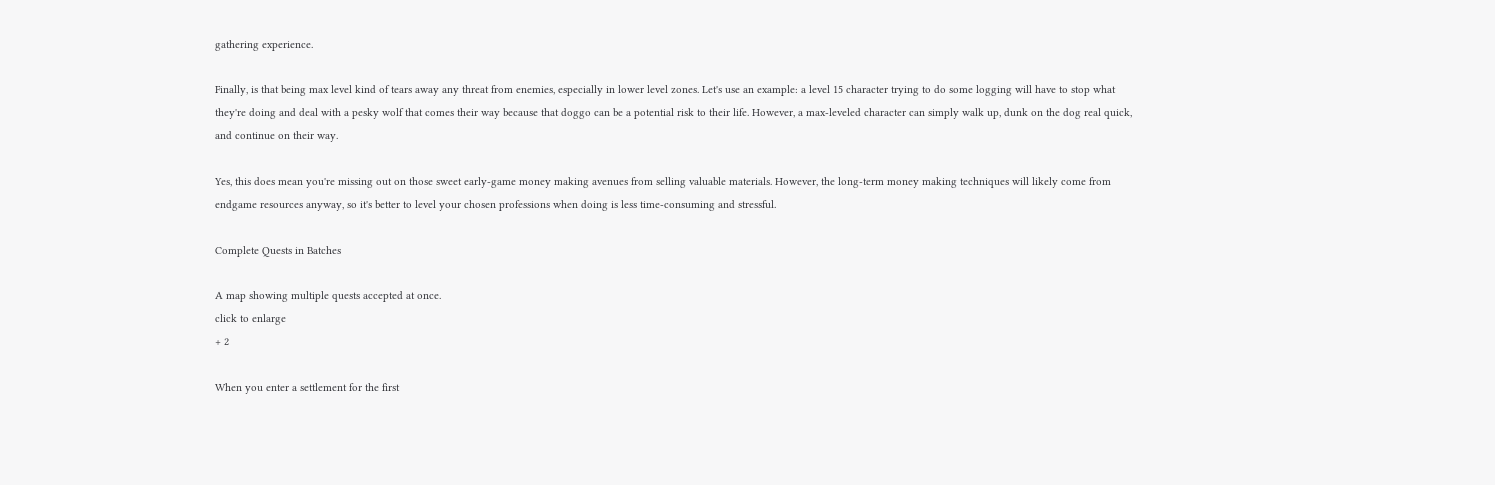gathering experience.

Finally, is that being max level kind of tears away any threat from enemies, especially in lower level zones. Let's use an example: a level 15 character trying to do some logging will have to stop what they're doing and deal with a pesky wolf that comes their way because that doggo can be a potential risk to their life. However, a max-leveled character can simply walk up, dunk on the dog real quick, and continue on their way.

Yes, this does mean you're missing out on those sweet early-game money making avenues from selling valuable materials. However, the long-term money making techniques will likely come from endgame resources anyway, so it's better to level your chosen professions when doing is less time-consuming and stressful.

Complete Quests in Batches

A map showing multiple quests accepted at once.
click to enlarge
+ 2

When you enter a settlement for the first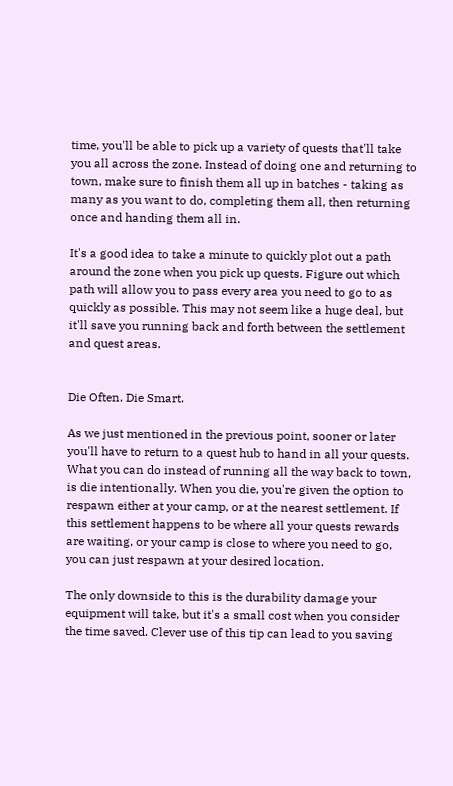time, you'll be able to pick up a variety of quests that'll take you all across the zone. Instead of doing one and returning to town, make sure to finish them all up in batches - taking as many as you want to do, completing them all, then returning once and handing them all in.

It's a good idea to take a minute to quickly plot out a path around the zone when you pick up quests. Figure out which path will allow you to pass every area you need to go to as quickly as possible. This may not seem like a huge deal, but it'll save you running back and forth between the settlement and quest areas.


Die Often. Die Smart.

As we just mentioned in the previous point, sooner or later you'll have to return to a quest hub to hand in all your quests. What you can do instead of running all the way back to town, is die intentionally. When you die, you're given the option to respawn either at your camp, or at the nearest settlement. If this settlement happens to be where all your quests rewards are waiting, or your camp is close to where you need to go, you can just respawn at your desired location.

The only downside to this is the durability damage your equipment will take, but it's a small cost when you consider the time saved. Clever use of this tip can lead to you saving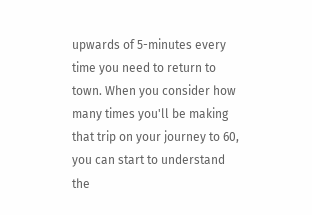upwards of 5-minutes every time you need to return to town. When you consider how many times you'll be making that trip on your journey to 60, you can start to understand the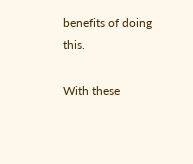benefits of doing this.

With these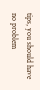tips, you should have no problem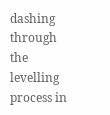dashing through the levelling process in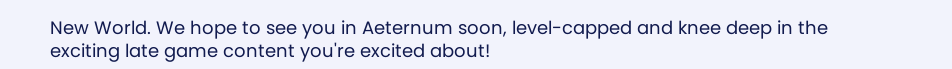New World. We hope to see you in Aeternum soon, level-capped and knee deep in the exciting late game content you're excited about!